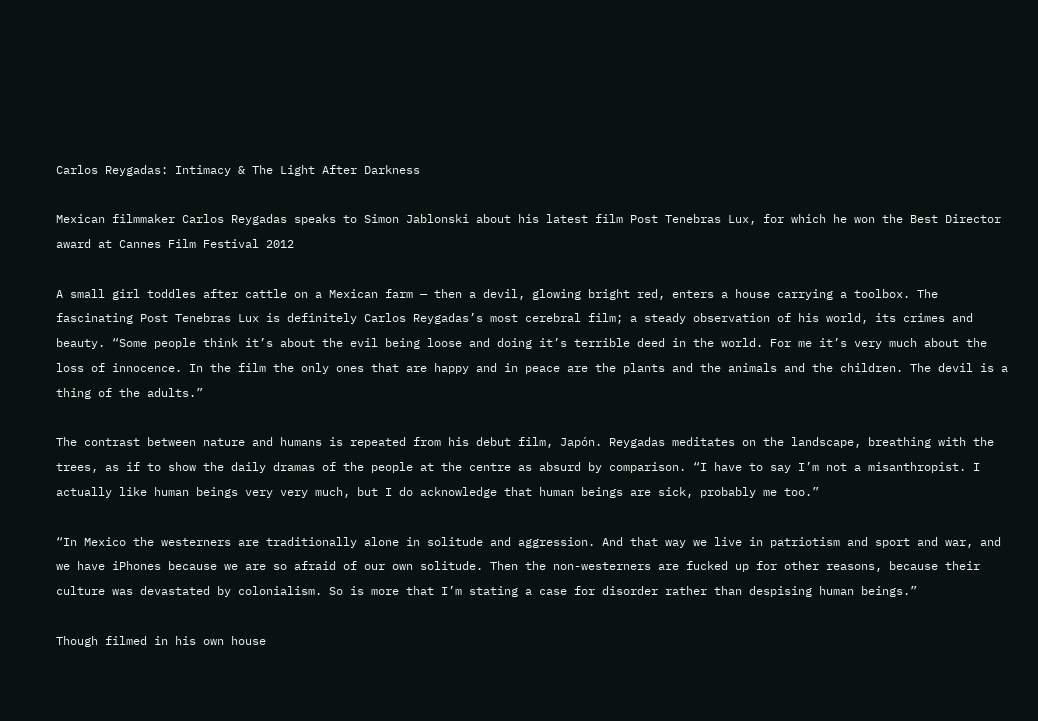Carlos Reygadas: Intimacy & The Light After Darkness

Mexican filmmaker Carlos Reygadas speaks to Simon Jablonski about his latest film Post Tenebras Lux, for which he won the Best Director award at Cannes Film Festival 2012

A small girl toddles after cattle on a Mexican farm — then a devil, glowing bright red, enters a house carrying a toolbox. The fascinating Post Tenebras Lux is definitely Carlos Reygadas’s most cerebral film; a steady observation of his world, its crimes and beauty. “Some people think it’s about the evil being loose and doing it’s terrible deed in the world. For me it’s very much about the loss of innocence. In the film the only ones that are happy and in peace are the plants and the animals and the children. The devil is a thing of the adults.”

The contrast between nature and humans is repeated from his debut film, Japón. Reygadas meditates on the landscape, breathing with the trees, as if to show the daily dramas of the people at the centre as absurd by comparison. “I have to say I’m not a misanthropist. I actually like human beings very very much, but I do acknowledge that human beings are sick, probably me too.”

“In Mexico the westerners are traditionally alone in solitude and aggression. And that way we live in patriotism and sport and war, and we have iPhones because we are so afraid of our own solitude. Then the non-westerners are fucked up for other reasons, because their culture was devastated by colonialism. So is more that I’m stating a case for disorder rather than despising human beings.”

Though filmed in his own house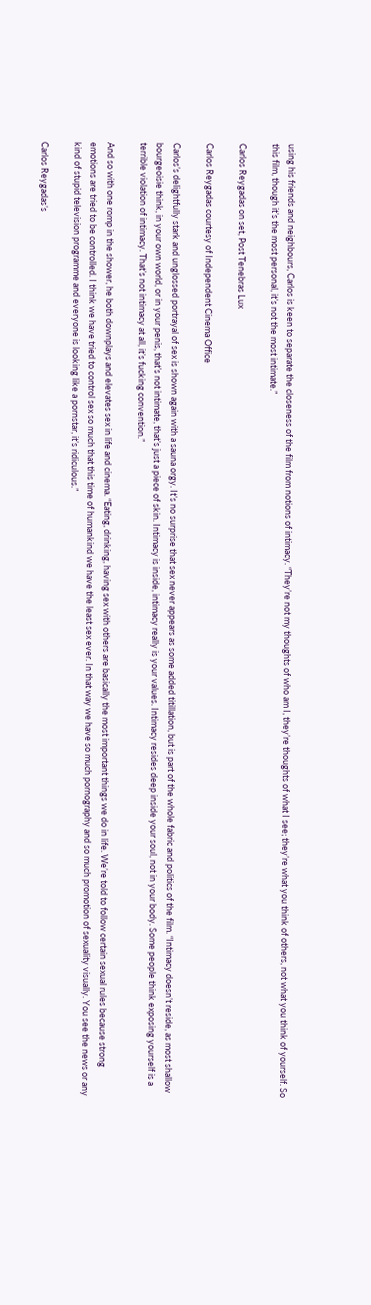using his friends and neighbours, Carlos is keen to separate the closeness of the film from notions of intimacy. “They’re not my thoughts of who am I, they’re thoughts of what I see; they’re what you think of others, not what you think of yourself. So this film, though it’s the most personal, it’s not the most intimate.”

Carlos Reygadas on set, Post Tenebras Lux

Carlos Reygadas courtesy of Independent Cinema Office

Carlos’s delightfully stark and unglossed portrayal of sex is shown again with a sauna orgy. It’s no surprise that sex never appears as some added titillation, but is part of the whole fabric and politics of the film. “Intimacy doesn’t reside, as most shallow bourgeoisie think, in your own world, or in your penis, that’s not intimate, that’s just a piece of skin. Intimacy is inside, intimacy really is your values. Intimacy resides deep inside your soul, not in your body. Some people think exposing yourself is a terrible violation of intimacy. That’s not intimacy at all, it’s fucking convention.”

And so with one romp in the shower, he both downplays and elevates sex in life and cinema. “Eating, drinking, having sex with others are basically the most important things we do in life. We’re told to follow certain sexual rules because strong emotions are tried to be controlled. I think we have tried to control sex so much that this time of humankind we have the least sex ever. In that way we have so much pornography and so much promotion of sexuality visually. You see the news or any kind of stupid television programme and everyone is looking like a pornstar, it’s ridiculous.”

Carlos Reygadas’s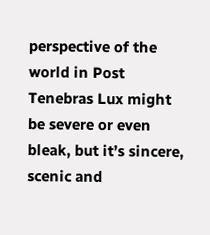perspective of the world in Post Tenebras Lux might be severe or even bleak, but it’s sincere, scenic and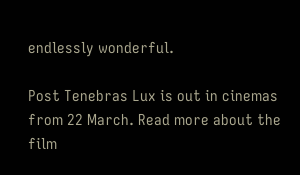endlessly wonderful.

Post Tenebras Lux is out in cinemas from 22 March. Read more about the film